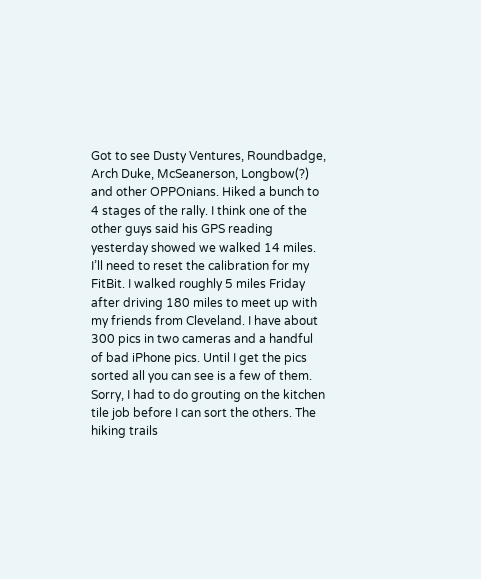Got to see Dusty Ventures, Roundbadge, Arch Duke, McSeanerson, Longbow(?) and other OPPOnians. Hiked a bunch to 4 stages of the rally. I think one of the other guys said his GPS reading yesterday showed we walked 14 miles. I’ll need to reset the calibration for my FitBit. I walked roughly 5 miles Friday after driving 180 miles to meet up with my friends from Cleveland. I have about 300 pics in two cameras and a handful of bad iPhone pics. Until I get the pics sorted all you can see is a few of them. Sorry, I had to do grouting on the kitchen tile job before I can sort the others. The hiking trails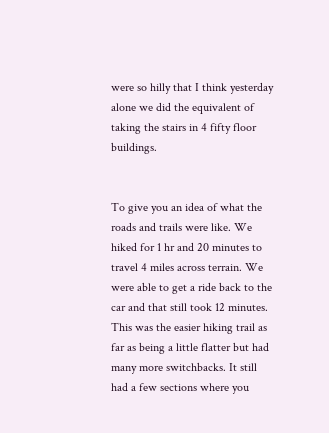were so hilly that I think yesterday alone we did the equivalent of taking the stairs in 4 fifty floor buildings.


To give you an idea of what the roads and trails were like. We hiked for 1 hr and 20 minutes to travel 4 miles across terrain. We were able to get a ride back to the car and that still took 12 minutes. This was the easier hiking trail as far as being a little flatter but had many more switchbacks. It still had a few sections where you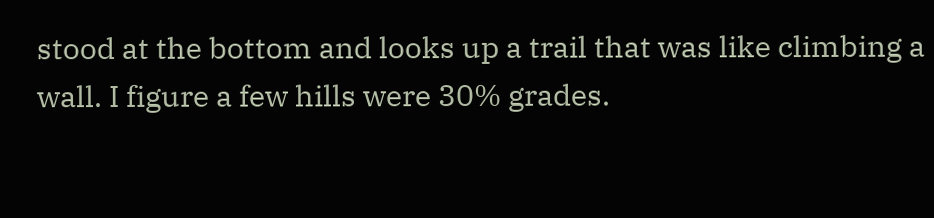stood at the bottom and looks up a trail that was like climbing a wall. I figure a few hills were 30% grades.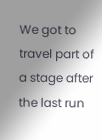We got to travel part of a stage after the last run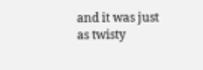and it was just as twisty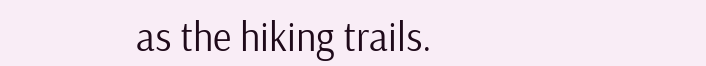as the hiking trails.